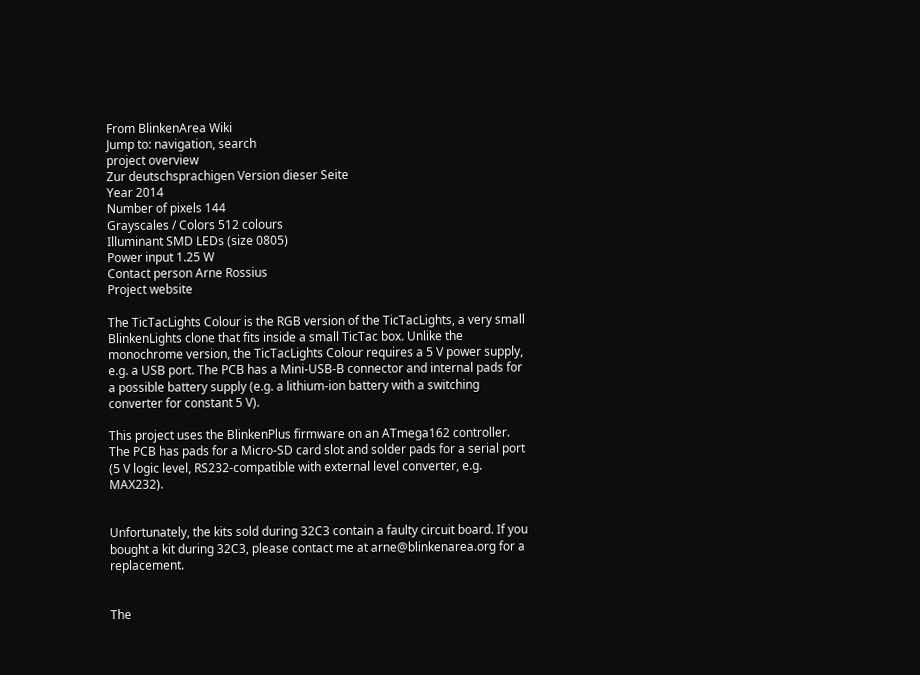From BlinkenArea Wiki
Jump to: navigation, search
project overview
Zur deutschsprachigen Version dieser Seite
Year 2014
Number of pixels 144
Grayscales / Colors 512 colours
Illuminant SMD LEDs (size 0805)
Power input 1.25 W
Contact person Arne Rossius
Project website

The TicTacLights Colour is the RGB version of the TicTacLights, a very small BlinkenLights clone that fits inside a small TicTac box. Unlike the monochrome version, the TicTacLights Colour requires a 5 V power supply, e.g. a USB port. The PCB has a Mini-USB-B connector and internal pads for a possible battery supply (e.g. a lithium-ion battery with a switching converter for constant 5 V).

This project uses the BlinkenPlus firmware on an ATmega162 controller. The PCB has pads for a Micro-SD card slot and solder pads for a serial port (5 V logic level, RS232-compatible with external level converter, e.g. MAX232).


Unfortunately, the kits sold during 32C3 contain a faulty circuit board. If you bought a kit during 32C3, please contact me at arne@blinkenarea.org for a replacement.


The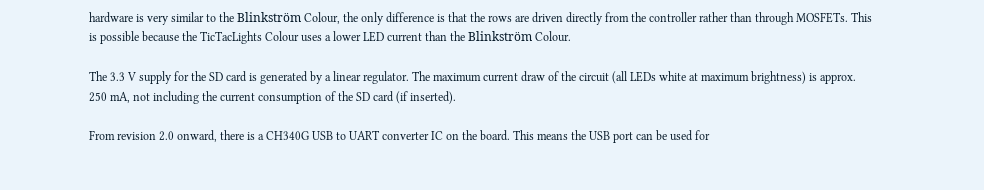hardware is very similar to the Blinkström Colour, the only difference is that the rows are driven directly from the controller rather than through MOSFETs. This is possible because the TicTacLights Colour uses a lower LED current than the Blinkström Colour.

The 3.3 V supply for the SD card is generated by a linear regulator. The maximum current draw of the circuit (all LEDs white at maximum brightness) is approx. 250 mA, not including the current consumption of the SD card (if inserted).

From revision 2.0 onward, there is a CH340G USB to UART converter IC on the board. This means the USB port can be used for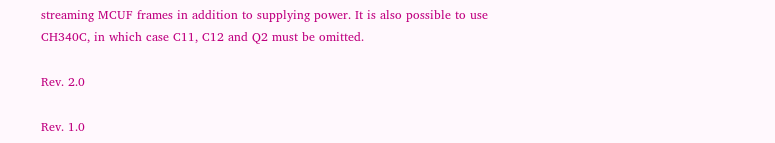streaming MCUF frames in addition to supplying power. It is also possible to use CH340C, in which case C11, C12 and Q2 must be omitted.

Rev. 2.0

Rev. 1.0